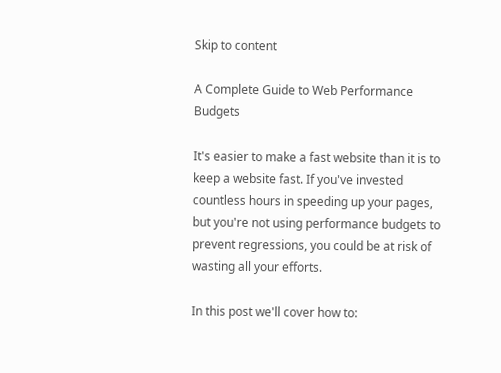Skip to content

A Complete Guide to Web Performance Budgets

It's easier to make a fast website than it is to keep a website fast. If you've invested countless hours in speeding up your pages, but you're not using performance budgets to prevent regressions, you could be at risk of wasting all your efforts.

In this post we'll cover how to: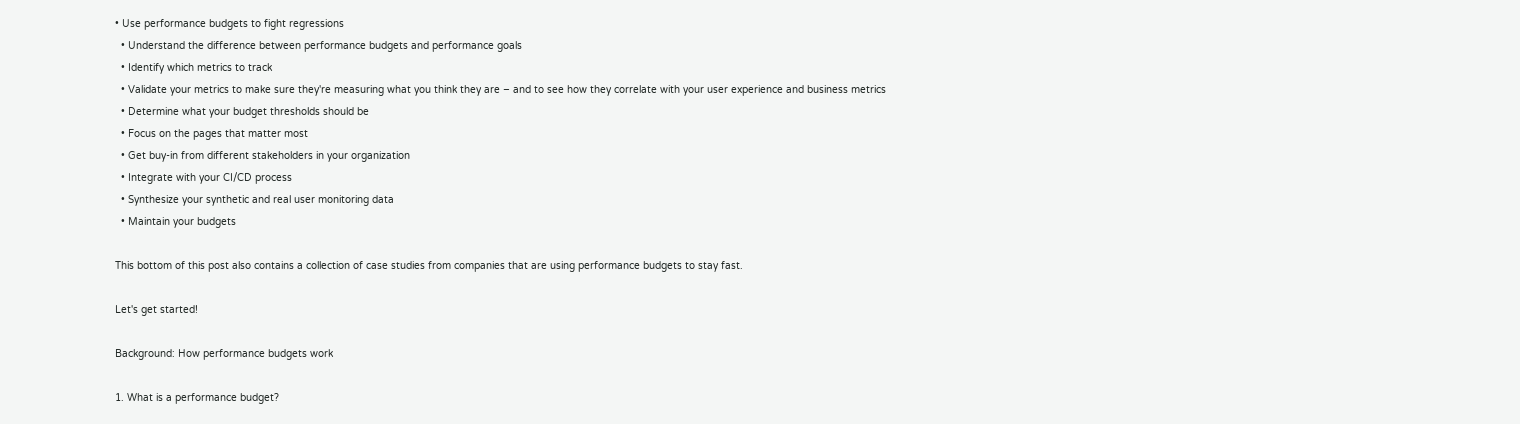• Use performance budgets to fight regressions
  • Understand the difference between performance budgets and performance goals
  • Identify which metrics to track
  • Validate your metrics to make sure they're measuring what you think they are – and to see how they correlate with your user experience and business metrics
  • Determine what your budget thresholds should be
  • Focus on the pages that matter most
  • Get buy-in from different stakeholders in your organization
  • Integrate with your CI/CD process
  • Synthesize your synthetic and real user monitoring data
  • Maintain your budgets

This bottom of this post also contains a collection of case studies from companies that are using performance budgets to stay fast.

Let's get started!

Background: How performance budgets work

1. What is a performance budget?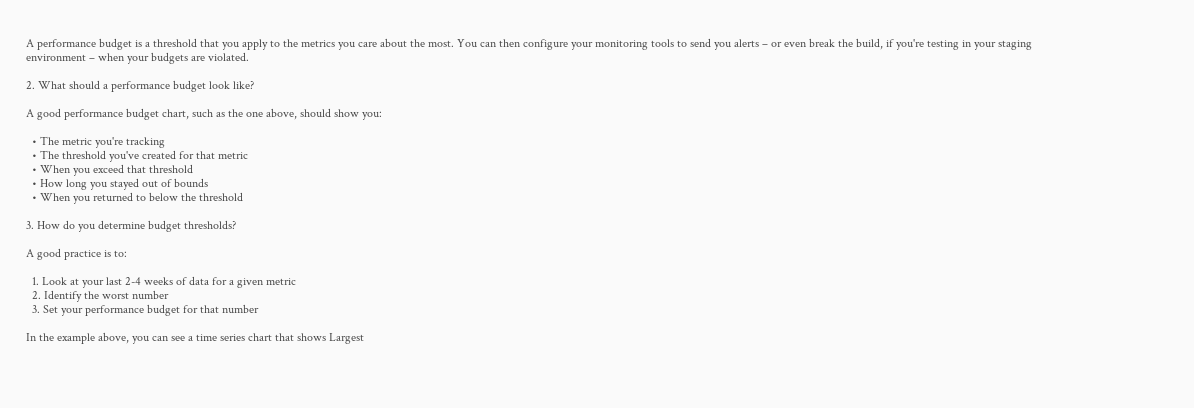A performance budget is a threshold that you apply to the metrics you care about the most. You can then configure your monitoring tools to send you alerts – or even break the build, if you're testing in your staging environment – when your budgets are violated.

2. What should a performance budget look like?

A good performance budget chart, such as the one above, should show you:

  • The metric you're tracking
  • The threshold you've created for that metric
  • When you exceed that threshold
  • How long you stayed out of bounds
  • When you returned to below the threshold

3. How do you determine budget thresholds?

A good practice is to:

  1. Look at your last 2-4 weeks of data for a given metric
  2. Identify the worst number
  3. Set your performance budget for that number

In the example above, you can see a time series chart that shows Largest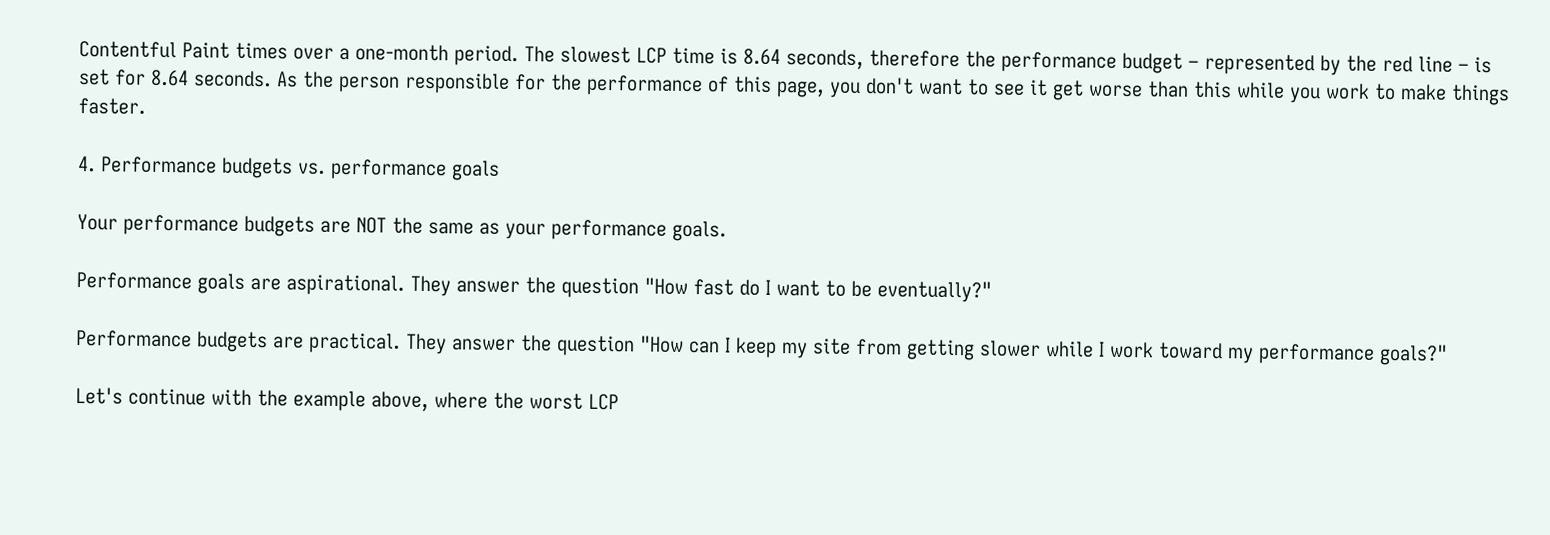Contentful Paint times over a one-month period. The slowest LCP time is 8.64 seconds, therefore the performance budget – represented by the red line – is set for 8.64 seconds. As the person responsible for the performance of this page, you don't want to see it get worse than this while you work to make things faster.

4. Performance budgets vs. performance goals

Your performance budgets are NOT the same as your performance goals.

Performance goals are aspirational. They answer the question "How fast do I want to be eventually?"

Performance budgets are practical. They answer the question "How can I keep my site from getting slower while I work toward my performance goals?"

Let's continue with the example above, where the worst LCP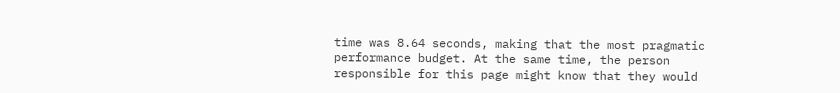time was 8.64 seconds, making that the most pragmatic performance budget. At the same time, the person responsible for this page might know that they would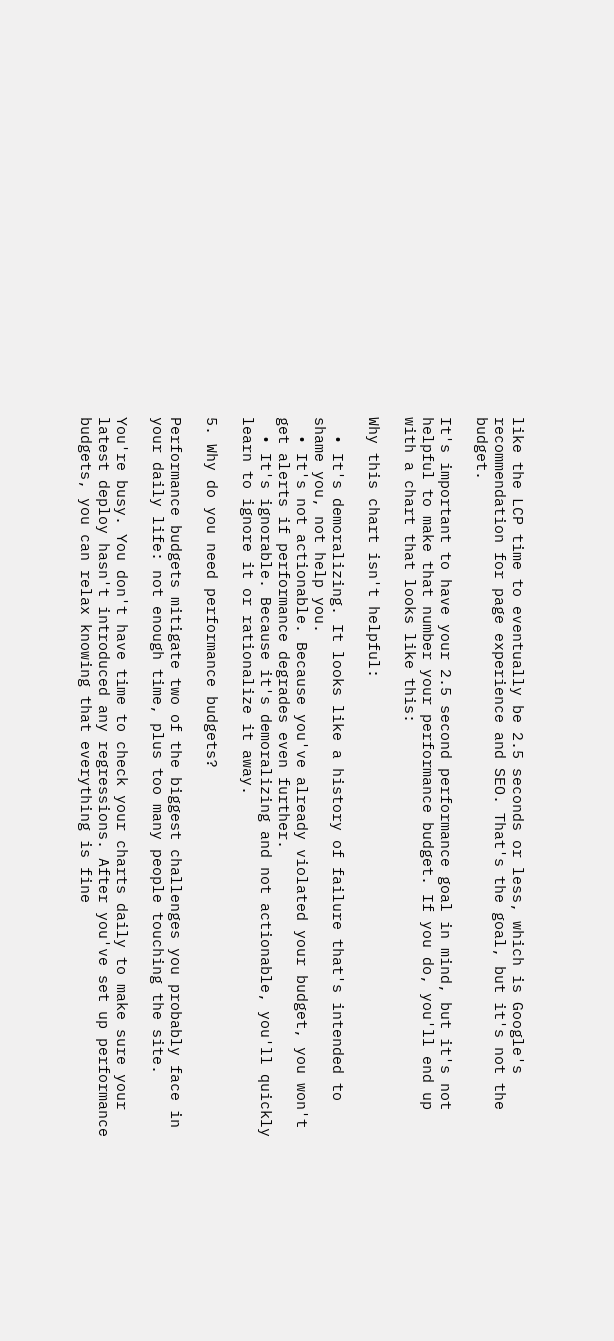like the LCP time to eventually be 2.5 seconds or less, which is Google's recommendation for page experience and SEO. That's the goal, but it's not the budget.

It's important to have your 2.5 second performance goal in mind, but it's not helpful to make that number your performance budget. If you do, you'll end up with a chart that looks like this:

Why this chart isn't helpful:

  • It's demoralizing. It looks like a history of failure that's intended to shame you, not help you.
  • It's not actionable. Because you've already violated your budget, you won't get alerts if performance degrades even further.
  • It's ignorable. Because it's demoralizing and not actionable, you'll quickly learn to ignore it or rationalize it away.

5. Why do you need performance budgets?

Performance budgets mitigate two of the biggest challenges you probably face in your daily life: not enough time, plus too many people touching the site.

You're busy. You don't have time to check your charts daily to make sure your latest deploy hasn't introduced any regressions. After you've set up performance budgets, you can relax knowing that everything is fine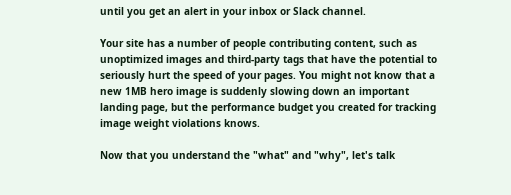until you get an alert in your inbox or Slack channel.

Your site has a number of people contributing content, such as unoptimized images and third-party tags that have the potential to seriously hurt the speed of your pages. You might not know that a new 1MB hero image is suddenly slowing down an important landing page, but the performance budget you created for tracking image weight violations knows.

Now that you understand the "what" and "why", let's talk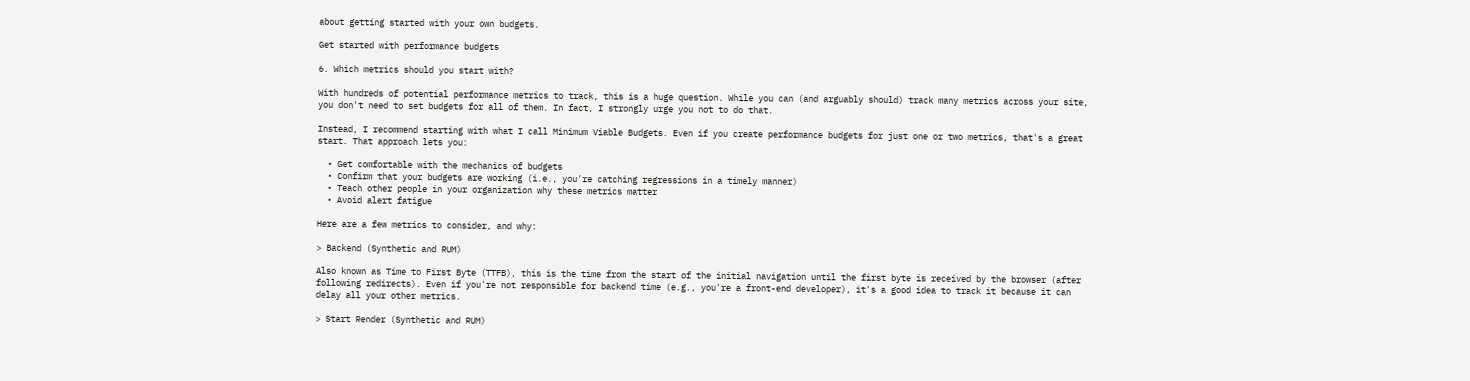about getting started with your own budgets.

Get started with performance budgets

6. Which metrics should you start with?

With hundreds of potential performance metrics to track, this is a huge question. While you can (and arguably should) track many metrics across your site, you don't need to set budgets for all of them. In fact, I strongly urge you not to do that.

Instead, I recommend starting with what I call Minimum Viable Budgets. Even if you create performance budgets for just one or two metrics, that's a great start. That approach lets you:

  • Get comfortable with the mechanics of budgets
  • Confirm that your budgets are working (i.e., you're catching regressions in a timely manner)
  • Teach other people in your organization why these metrics matter
  • Avoid alert fatigue

Here are a few metrics to consider, and why:

> Backend (Synthetic and RUM)

Also known as Time to First Byte (TTFB), this is the time from the start of the initial navigation until the first byte is received by the browser (after following redirects). Even if you're not responsible for backend time (e.g., you're a front-end developer), it's a good idea to track it because it can delay all your other metrics.

> Start Render (Synthetic and RUM)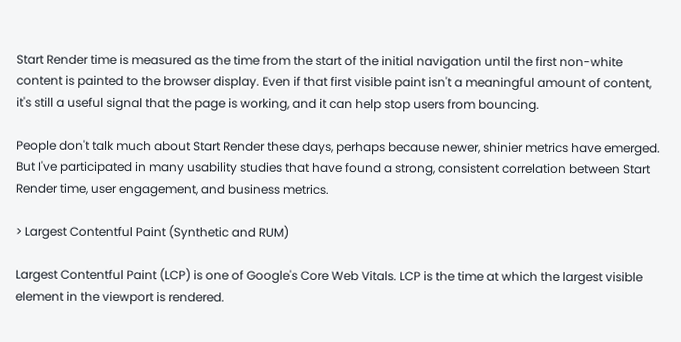Start Render time is measured as the time from the start of the initial navigation until the first non-white content is painted to the browser display. Even if that first visible paint isn't a meaningful amount of content, it's still a useful signal that the page is working, and it can help stop users from bouncing.

People don't talk much about Start Render these days, perhaps because newer, shinier metrics have emerged. But I've participated in many usability studies that have found a strong, consistent correlation between Start Render time, user engagement, and business metrics.

> Largest Contentful Paint (Synthetic and RUM)

Largest Contentful Paint (LCP) is one of Google's Core Web Vitals. LCP is the time at which the largest visible element in the viewport is rendered.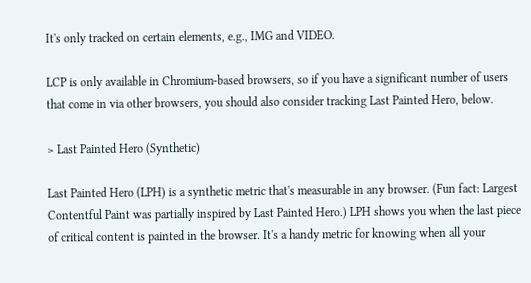It's only tracked on certain elements, e.g., IMG and VIDEO.

LCP is only available in Chromium-based browsers, so if you have a significant number of users that come in via other browsers, you should also consider tracking Last Painted Hero, below.

> Last Painted Hero (Synthetic)

Last Painted Hero (LPH) is a synthetic metric that's measurable in any browser. (Fun fact: Largest Contentful Paint was partially inspired by Last Painted Hero.) LPH shows you when the last piece of critical content is painted in the browser. It's a handy metric for knowing when all your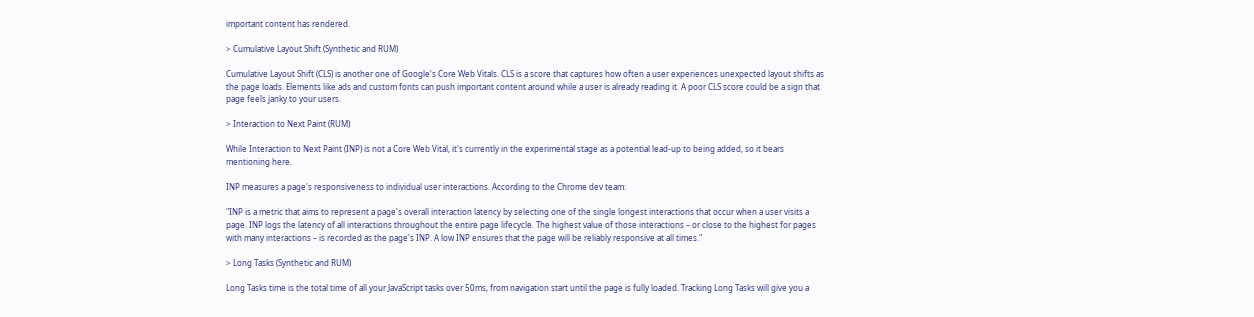important content has rendered.

> Cumulative Layout Shift (Synthetic and RUM)

Cumulative Layout Shift (CLS) is another one of Google's Core Web Vitals. CLS is a score that captures how often a user experiences unexpected layout shifts as the page loads. Elements like ads and custom fonts can push important content around while a user is already reading it. A poor CLS score could be a sign that page feels janky to your users.

> Interaction to Next Paint (RUM)

While Interaction to Next Paint (INP) is not a Core Web Vital, it's currently in the experimental stage as a potential lead-up to being added, so it bears mentioning here.

INP measures a page's responsiveness to individual user interactions. According to the Chrome dev team:

"INP is a metric that aims to represent a page's overall interaction latency by selecting one of the single longest interactions that occur when a user visits a page. INP logs the latency of all interactions throughout the entire page lifecycle. The highest value of those interactions – or close to the highest for pages with many interactions – is recorded as the page's INP. A low INP ensures that the page will be reliably responsive at all times."

> Long Tasks (Synthetic and RUM)

Long Tasks time is the total time of all your JavaScript tasks over 50ms, from navigation start until the page is fully loaded. Tracking Long Tasks will give you a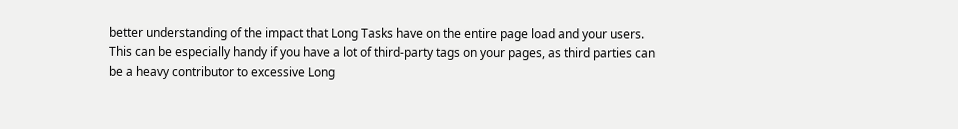better understanding of the impact that Long Tasks have on the entire page load and your users. This can be especially handy if you have a lot of third-party tags on your pages, as third parties can be a heavy contributor to excessive Long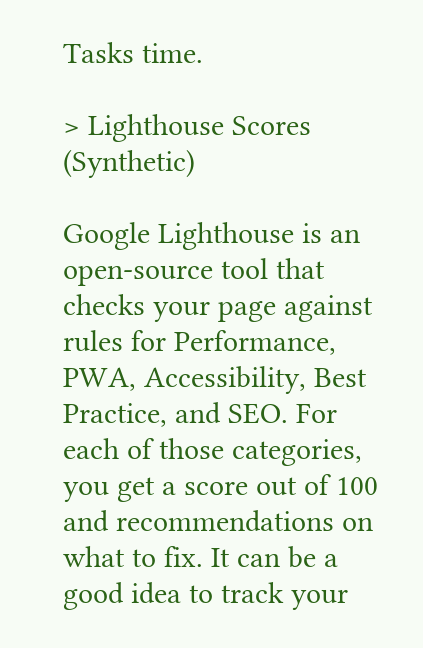Tasks time.

> Lighthouse Scores (Synthetic)

Google Lighthouse is an open-source tool that checks your page against rules for Performance, PWA, Accessibility, Best Practice, and SEO. For each of those categories, you get a score out of 100 and recommendations on what to fix. It can be a good idea to track your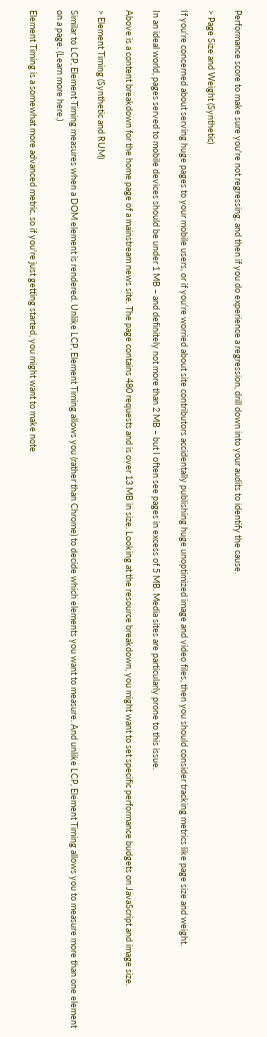Performance score to make sure you're not regressing, and then if you do experience a regression, drill down into your audits to identify the cause.

> Page Size and Weight (Synthetic)

If you're concerned about serving huge pages to your mobile users, or if you're worried about site contributors accidentally publishing huge unoptimized image and video files, then you should consider tracking metrics like page size and weight.

In an ideal world, pages served to mobile devices should be under 1 MB – and definitely not more than 2 MB – but I often see pages in excess of 5 MB. Media sites are particularly prone to this issue.

Above is a content breakdown for the home page of a mainstream news site. The page contains 480 requests and is over 13 MB in size. Looking at the resource breakdown, you might want to set specific performance budgets on JavaScript and image size.

> Element Timing (Synthetic and RUM)

Similar to LCP, Element Timing measures when a DOM element is rendered. Unlike LCP, Element Timing allows you (rather than Chrome) to decide which elements you want to measure. And unlike LCP, Element Timing allows you to measure more than one element on a page. (Learn more here.)

Element Timing is a somewhat more advanced metric, so if you're just getting started, you might want to make note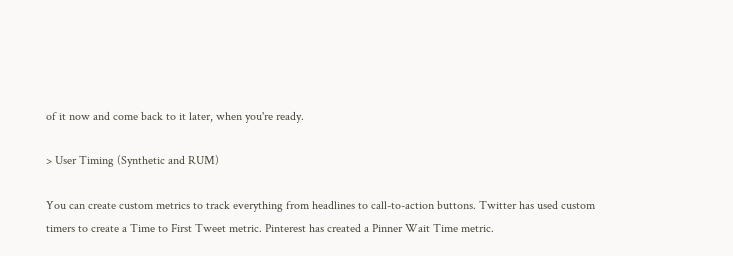of it now and come back to it later, when you're ready.

> User Timing (Synthetic and RUM)

You can create custom metrics to track everything from headlines to call-to-action buttons. Twitter has used custom timers to create a Time to First Tweet metric. Pinterest has created a Pinner Wait Time metric.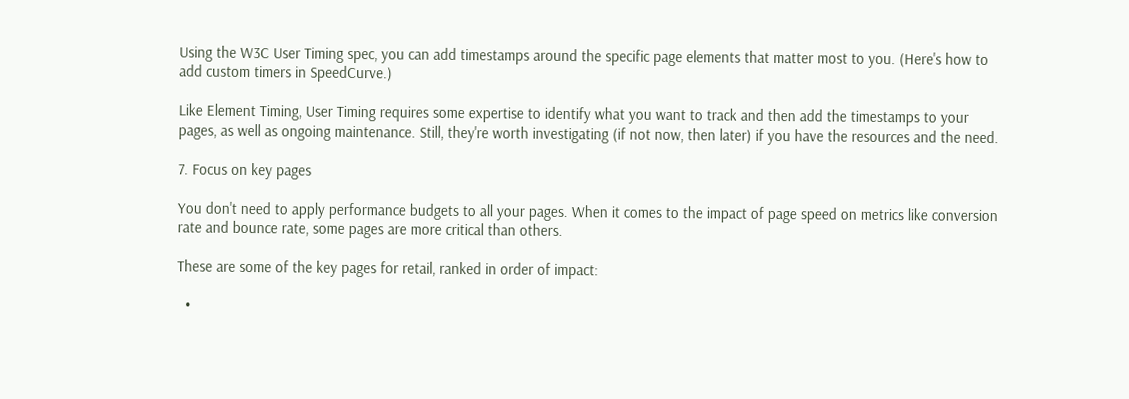Using the W3C User Timing spec, you can add timestamps around the specific page elements that matter most to you. (Here's how to add custom timers in SpeedCurve.)

Like Element Timing, User Timing requires some expertise to identify what you want to track and then add the timestamps to your pages, as well as ongoing maintenance. Still, they're worth investigating (if not now, then later) if you have the resources and the need.

7. Focus on key pages

You don't need to apply performance budgets to all your pages. When it comes to the impact of page speed on metrics like conversion rate and bounce rate, some pages are more critical than others.

These are some of the key pages for retail, ranked in order of impact:

  •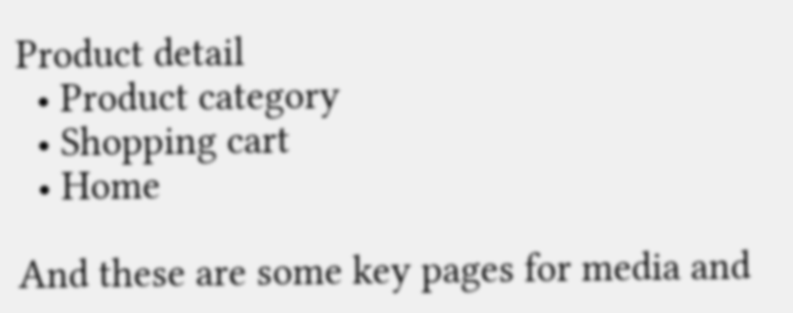Product detail
  • Product category
  • Shopping cart
  • Home

And these are some key pages for media and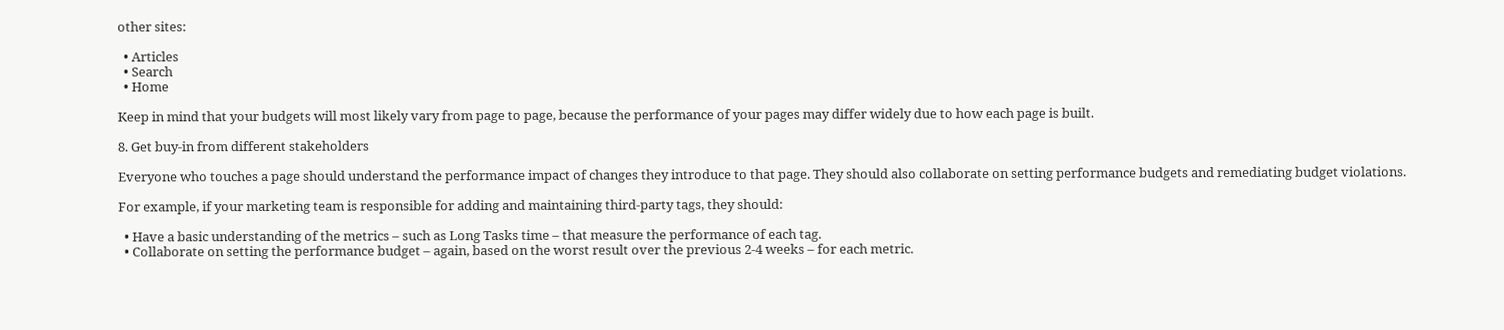other sites:

  • Articles
  • Search
  • Home

Keep in mind that your budgets will most likely vary from page to page, because the performance of your pages may differ widely due to how each page is built.

8. Get buy-in from different stakeholders

Everyone who touches a page should understand the performance impact of changes they introduce to that page. They should also collaborate on setting performance budgets and remediating budget violations.

For example, if your marketing team is responsible for adding and maintaining third-party tags, they should:

  • Have a basic understanding of the metrics – such as Long Tasks time – that measure the performance of each tag.
  • Collaborate on setting the performance budget – again, based on the worst result over the previous 2-4 weeks – for each metric.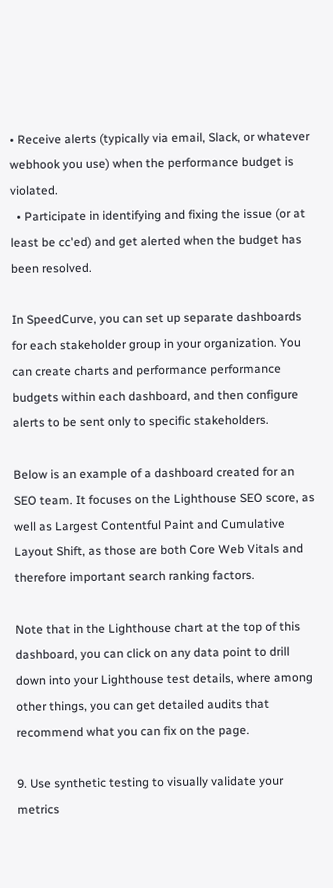• Receive alerts (typically via email, Slack, or whatever webhook you use) when the performance budget is violated.
  • Participate in identifying and fixing the issue (or at least be cc'ed) and get alerted when the budget has been resolved.

In SpeedCurve, you can set up separate dashboards for each stakeholder group in your organization. You can create charts and performance performance budgets within each dashboard, and then configure alerts to be sent only to specific stakeholders.

Below is an example of a dashboard created for an SEO team. It focuses on the Lighthouse SEO score, as well as Largest Contentful Paint and Cumulative Layout Shift, as those are both Core Web Vitals and therefore important search ranking factors.

Note that in the Lighthouse chart at the top of this dashboard, you can click on any data point to drill down into your Lighthouse test details, where among other things, you can get detailed audits that recommend what you can fix on the page.

9. Use synthetic testing to visually validate your metrics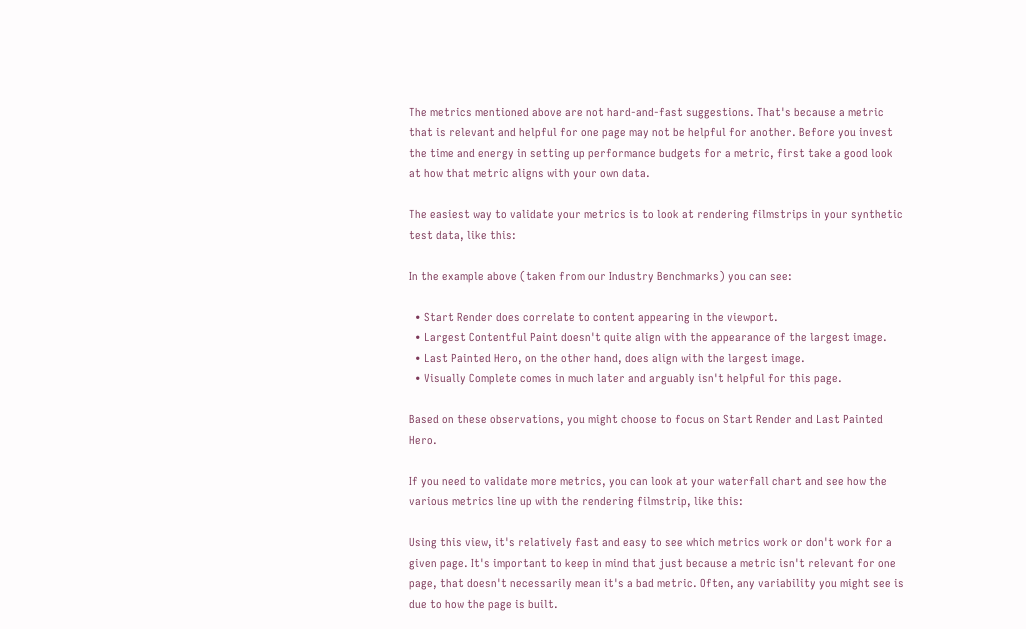The metrics mentioned above are not hard-and-fast suggestions. That's because a metric that is relevant and helpful for one page may not be helpful for another. Before you invest the time and energy in setting up performance budgets for a metric, first take a good look at how that metric aligns with your own data.

The easiest way to validate your metrics is to look at rendering filmstrips in your synthetic test data, like this:

In the example above (taken from our Industry Benchmarks) you can see:

  • Start Render does correlate to content appearing in the viewport.
  • Largest Contentful Paint doesn't quite align with the appearance of the largest image.
  • Last Painted Hero, on the other hand, does align with the largest image.
  • Visually Complete comes in much later and arguably isn't helpful for this page.

Based on these observations, you might choose to focus on Start Render and Last Painted Hero.

If you need to validate more metrics, you can look at your waterfall chart and see how the various metrics line up with the rendering filmstrip, like this:

Using this view, it's relatively fast and easy to see which metrics work or don't work for a given page. It's important to keep in mind that just because a metric isn't relevant for one page, that doesn't necessarily mean it's a bad metric. Often, any variability you might see is due to how the page is built.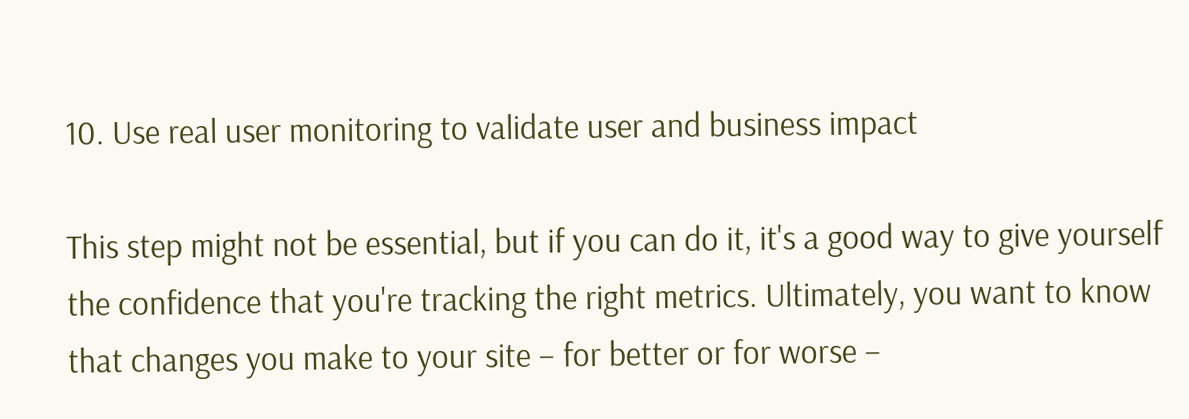10. Use real user monitoring to validate user and business impact

This step might not be essential, but if you can do it, it's a good way to give yourself the confidence that you're tracking the right metrics. Ultimately, you want to know that changes you make to your site – for better or for worse –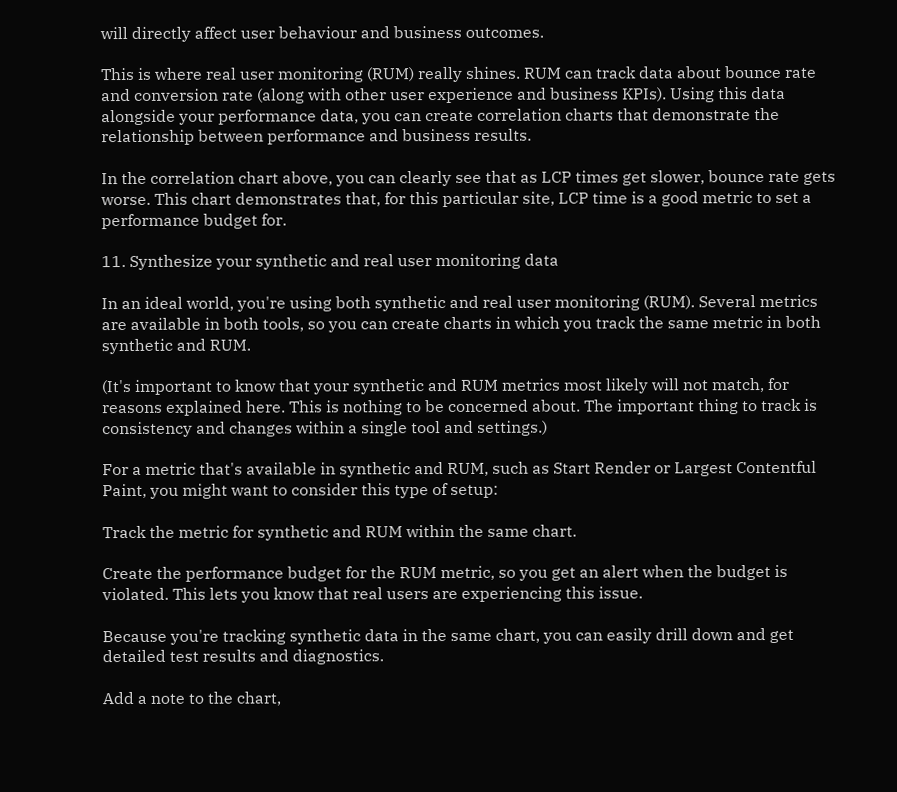will directly affect user behaviour and business outcomes.

This is where real user monitoring (RUM) really shines. RUM can track data about bounce rate and conversion rate (along with other user experience and business KPIs). Using this data alongside your performance data, you can create correlation charts that demonstrate the relationship between performance and business results.

In the correlation chart above, you can clearly see that as LCP times get slower, bounce rate gets worse. This chart demonstrates that, for this particular site, LCP time is a good metric to set a performance budget for.

11. Synthesize your synthetic and real user monitoring data

In an ideal world, you're using both synthetic and real user monitoring (RUM). Several metrics are available in both tools, so you can create charts in which you track the same metric in both synthetic and RUM.

(It's important to know that your synthetic and RUM metrics most likely will not match, for reasons explained here. This is nothing to be concerned about. The important thing to track is consistency and changes within a single tool and settings.)

For a metric that's available in synthetic and RUM, such as Start Render or Largest Contentful Paint, you might want to consider this type of setup:

Track the metric for synthetic and RUM within the same chart.

Create the performance budget for the RUM metric, so you get an alert when the budget is violated. This lets you know that real users are experiencing this issue.

Because you're tracking synthetic data in the same chart, you can easily drill down and get detailed test results and diagnostics.

Add a note to the chart,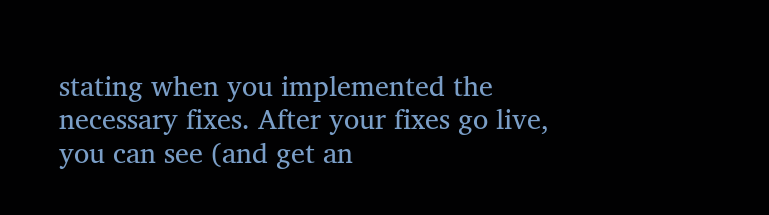stating when you implemented the necessary fixes. After your fixes go live, you can see (and get an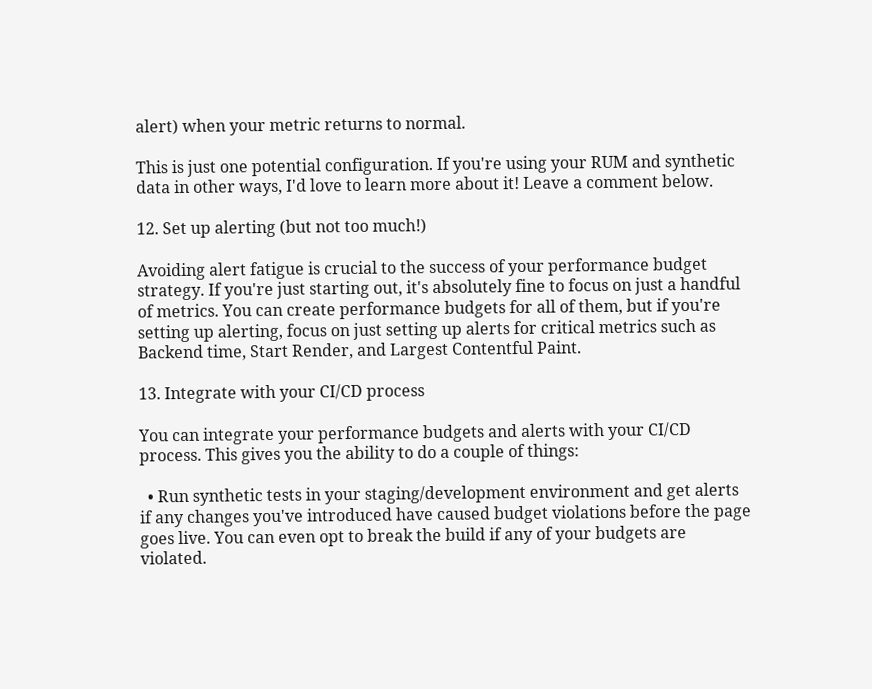alert) when your metric returns to normal.

This is just one potential configuration. If you're using your RUM and synthetic data in other ways, I'd love to learn more about it! Leave a comment below.

12. Set up alerting (but not too much!)

Avoiding alert fatigue is crucial to the success of your performance budget strategy. If you're just starting out, it's absolutely fine to focus on just a handful of metrics. You can create performance budgets for all of them, but if you're setting up alerting, focus on just setting up alerts for critical metrics such as Backend time, Start Render, and Largest Contentful Paint.

13. Integrate with your CI/CD process

You can integrate your performance budgets and alerts with your CI/CD process. This gives you the ability to do a couple of things:

  • Run synthetic tests in your staging/development environment and get alerts if any changes you've introduced have caused budget violations before the page goes live. You can even opt to break the build if any of your budgets are violated.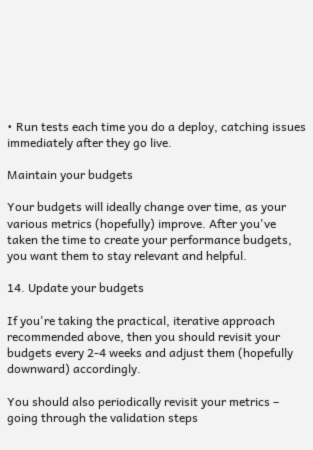• Run tests each time you do a deploy, catching issues immediately after they go live.

Maintain your budgets

Your budgets will ideally change over time, as your various metrics (hopefully) improve. After you've taken the time to create your performance budgets, you want them to stay relevant and helpful.

14. Update your budgets

If you're taking the practical, iterative approach recommended above, then you should revisit your budgets every 2-4 weeks and adjust them (hopefully downward) accordingly.

You should also periodically revisit your metrics – going through the validation steps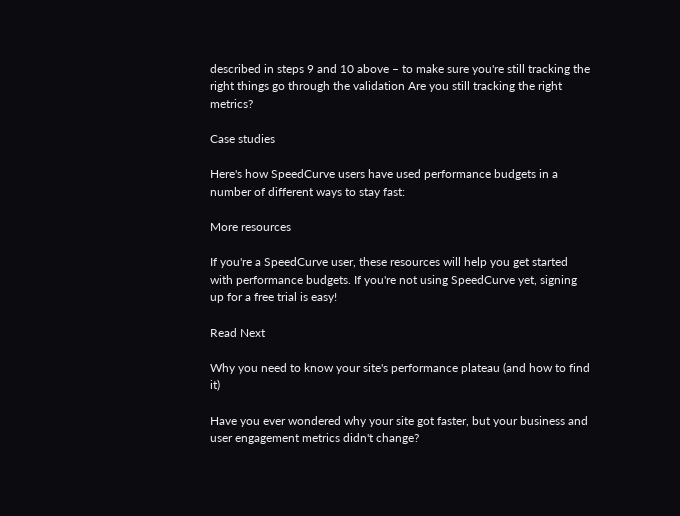described in steps 9 and 10 above – to make sure you're still tracking the right things go through the validation Are you still tracking the right metrics?

Case studies

Here's how SpeedCurve users have used performance budgets in a number of different ways to stay fast:

More resources

If you're a SpeedCurve user, these resources will help you get started with performance budgets. If you're not using SpeedCurve yet, signing up for a free trial is easy!

Read Next

Why you need to know your site's performance plateau (and how to find it)

Have you ever wondered why your site got faster, but your business and user engagement metrics didn't change?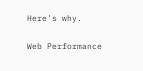Here's why.

Web Performance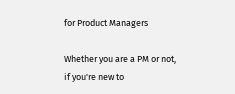for Product Managers

Whether you are a PM or not, if you're new to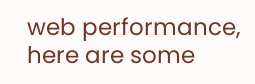web performance, here are some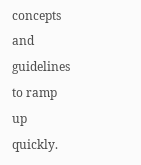concepts and guidelines to ramp up quickly.